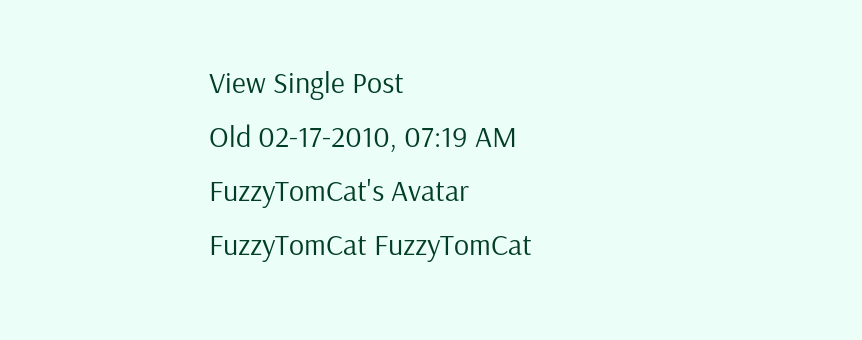View Single Post
Old 02-17-2010, 07:19 AM
FuzzyTomCat's Avatar
FuzzyTomCat FuzzyTomCat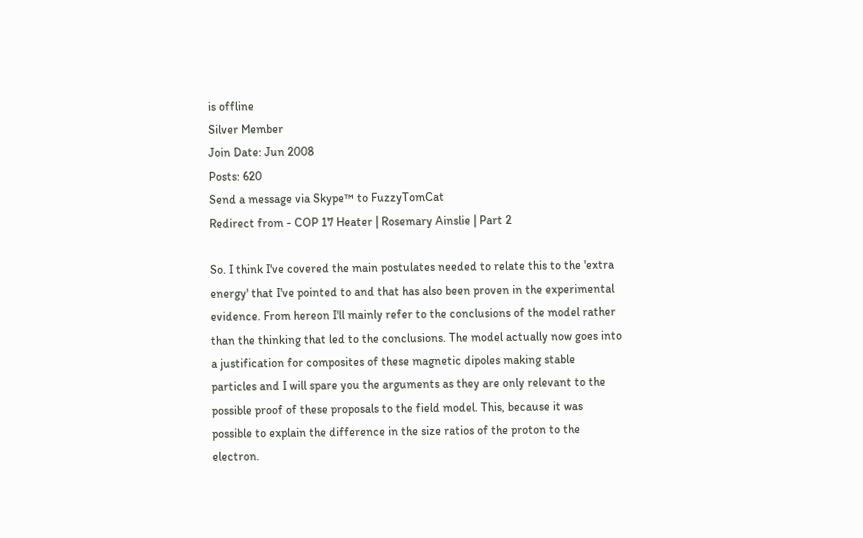is offline
Silver Member
Join Date: Jun 2008
Posts: 620
Send a message via Skype™ to FuzzyTomCat
Redirect from - COP 17 Heater | Rosemary Ainslie | Part 2

So. I think I've covered the main postulates needed to relate this to the 'extra energy' that I've pointed to and that has also been proven in the experimental evidence. From hereon I'll mainly refer to the conclusions of the model rather than the thinking that led to the conclusions. The model actually now goes into a justification for composites of these magnetic dipoles making stable particles and I will spare you the arguments as they are only relevant to the possible proof of these proposals to the field model. This, because it was possible to explain the difference in the size ratios of the proton to the electron.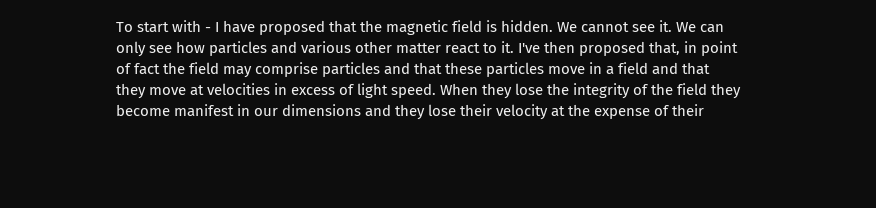To start with - I have proposed that the magnetic field is hidden. We cannot see it. We can only see how particles and various other matter react to it. I've then proposed that, in point of fact the field may comprise particles and that these particles move in a field and that they move at velocities in excess of light speed. When they lose the integrity of the field they become manifest in our dimensions and they lose their velocity at the expense of their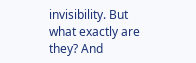invisibility. But what exactly are they? And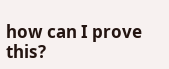how can I prove this?